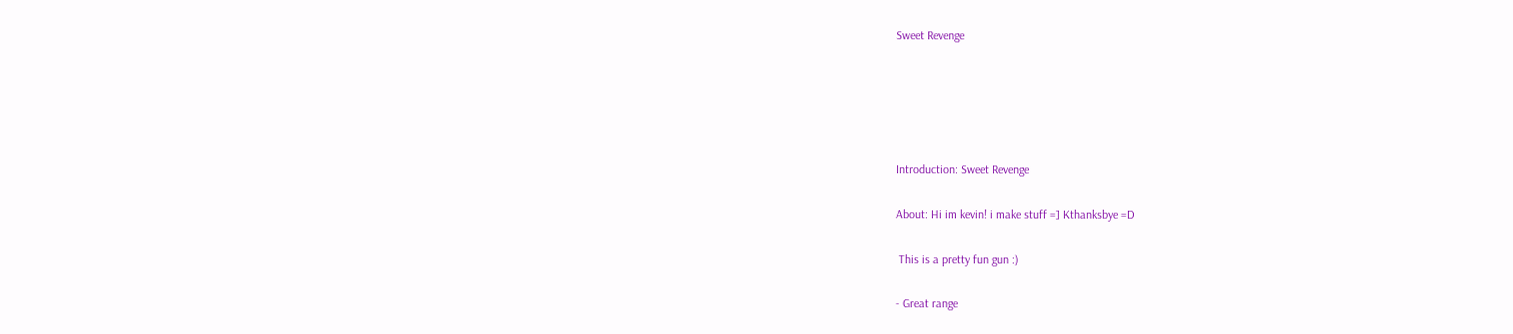Sweet Revenge





Introduction: Sweet Revenge

About: Hi im kevin! i make stuff =] Kthanksbye =D

 This is a pretty fun gun :)

- Great range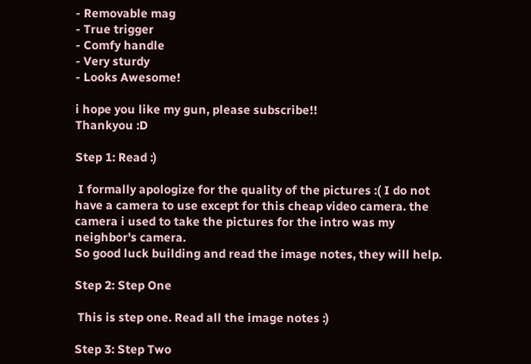- Removable mag
- True trigger
- Comfy handle
- Very sturdy
- Looks Awesome!

i hope you like my gun, please subscribe!!
Thankyou :D

Step 1: Read :)

 I formally apologize for the quality of the pictures :( I do not have a camera to use except for this cheap video camera. the camera i used to take the pictures for the intro was my neighbor's camera.
So good luck building and read the image notes, they will help.

Step 2: Step One

 This is step one. Read all the image notes :)

Step 3: Step Two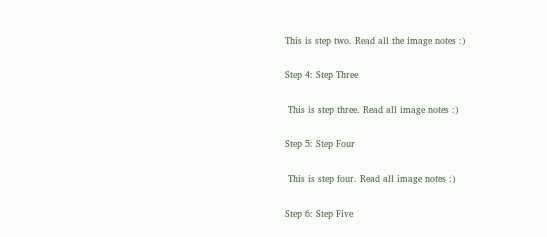This is step two. Read all the image notes :)

Step 4: Step Three

 This is step three. Read all image notes :)

Step 5: Step Four

 This is step four. Read all image notes :)

Step 6: Step Five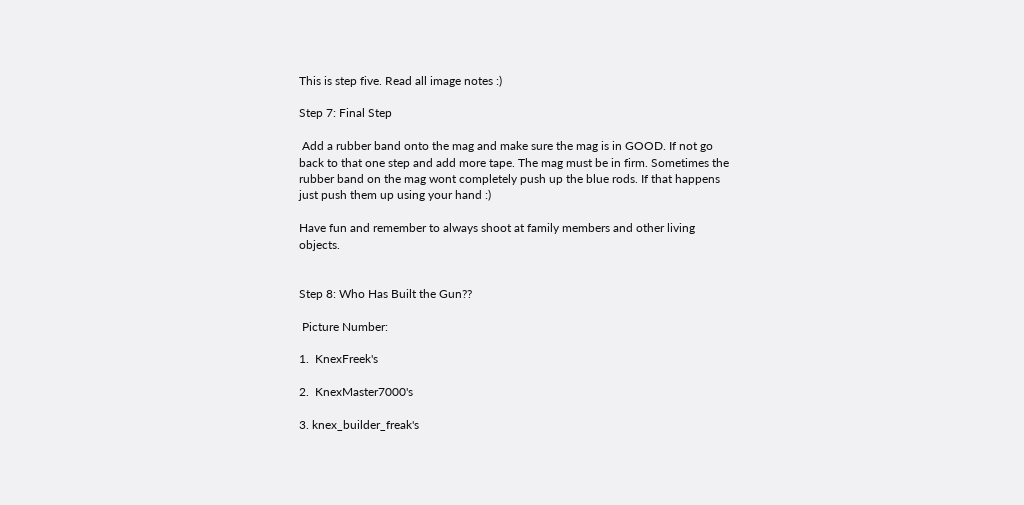This is step five. Read all image notes :)

Step 7: Final Step

 Add a rubber band onto the mag and make sure the mag is in GOOD. If not go back to that one step and add more tape. The mag must be in firm. Sometimes the rubber band on the mag wont completely push up the blue rods. If that happens just push them up using your hand :)

Have fun and remember to always shoot at family members and other living objects.


Step 8: Who Has Built the Gun??

 Picture Number:

1.  KnexFreek's

2.  KnexMaster7000's

3. knex_builder_freak's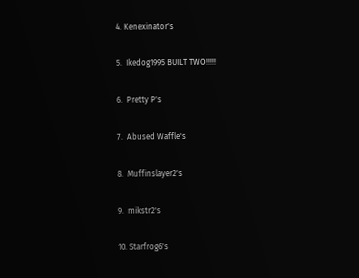4. Kenexinator's

5.  Ikedog1995 BUILT TWO!!!!!

6.  Pretty P's

7.  Abused Waffle's

8.  Muffinslayer2's

9.  mikstr2's

10. Starfrog6's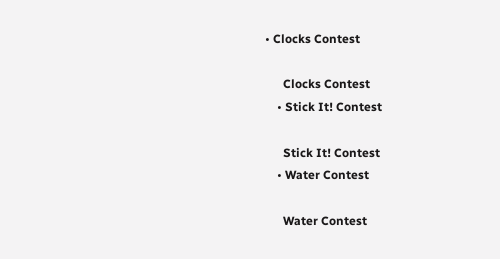• Clocks Contest

      Clocks Contest
    • Stick It! Contest

      Stick It! Contest
    • Water Contest

      Water Contest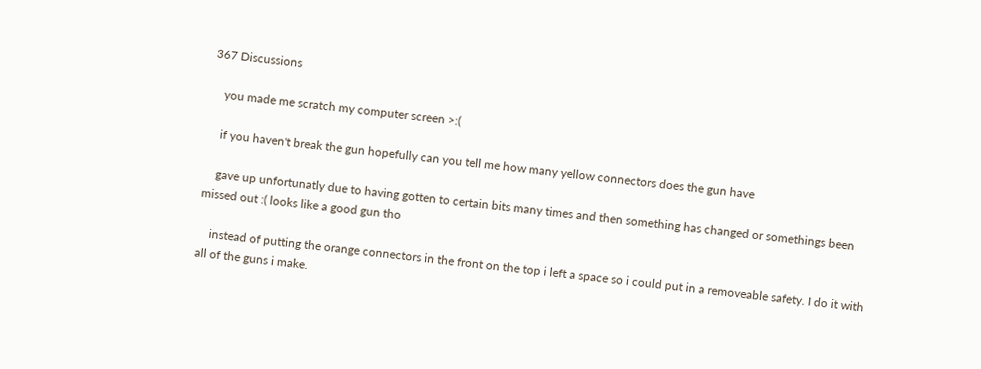367 Discussions

    you made me scratch my computer screen >:(

    if you haven't break the gun hopefully can you tell me how many yellow connectors does the gun have

    gave up unfortunatly due to having gotten to certain bits many times and then something has changed or somethings been missed out :( looks like a good gun tho

    instead of putting the orange connectors in the front on the top i left a space so i could put in a removeable safety. I do it with all of the guns i make.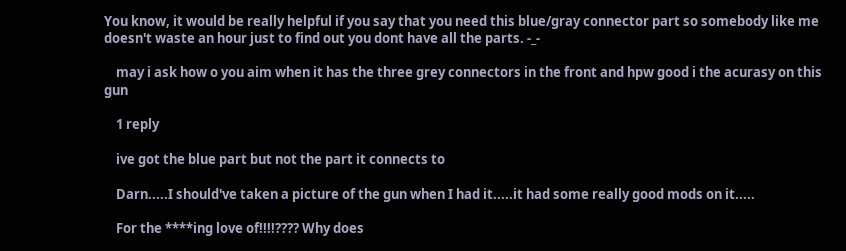You know, it would be really helpful if you say that you need this blue/gray connector part so somebody like me doesn't waste an hour just to find out you dont have all the parts. -_-

    may i ask how o you aim when it has the three grey connectors in the front and hpw good i the acurasy on this gun

    1 reply

    ive got the blue part but not the part it connects to

    Darn.....I should've taken a picture of the gun when I had it.....it had some really good mods on it.....

    For the ****ing love of!!!!???? Why does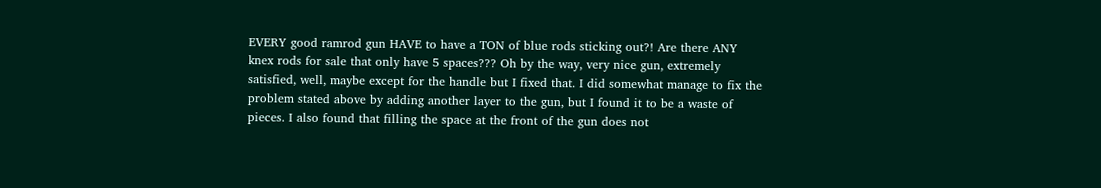EVERY good ramrod gun HAVE to have a TON of blue rods sticking out?! Are there ANY knex rods for sale that only have 5 spaces??? Oh by the way, very nice gun, extremely satisfied, well, maybe except for the handle but I fixed that. I did somewhat manage to fix the problem stated above by adding another layer to the gun, but I found it to be a waste of pieces. I also found that filling the space at the front of the gun does not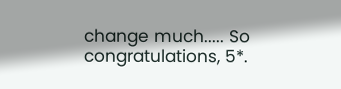change much..... So congratulations, 5*.